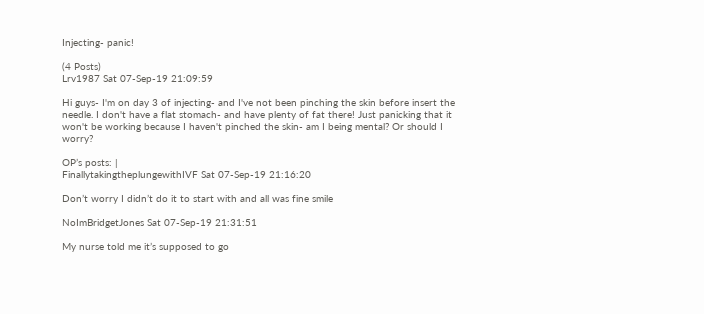Injecting- panic!

(4 Posts)
Lrv1987 Sat 07-Sep-19 21:09:59

Hi guys- I'm on day 3 of injecting- and I've not been pinching the skin before insert the needle. I don't have a flat stomach- and have plenty of fat there! Just panicking that it won't be working because I haven't pinched the skin- am I being mental? Or should I worry?

OP’s posts: |
FinallytakingtheplungewithIVF Sat 07-Sep-19 21:16:20

Don’t worry I didn’t do it to start with and all was fine smile

NoImBridgetJones Sat 07-Sep-19 21:31:51

My nurse told me it’s supposed to go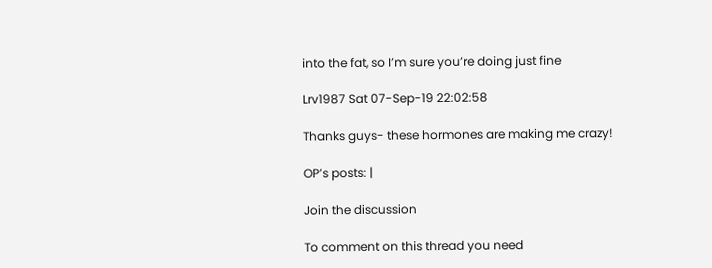into the fat, so I’m sure you’re doing just fine

Lrv1987 Sat 07-Sep-19 22:02:58

Thanks guys- these hormones are making me crazy!

OP’s posts: |

Join the discussion

To comment on this thread you need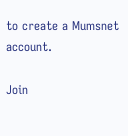to create a Mumsnet account.

Join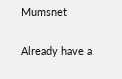Mumsnet

Already have a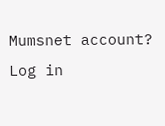Mumsnet account? Log in